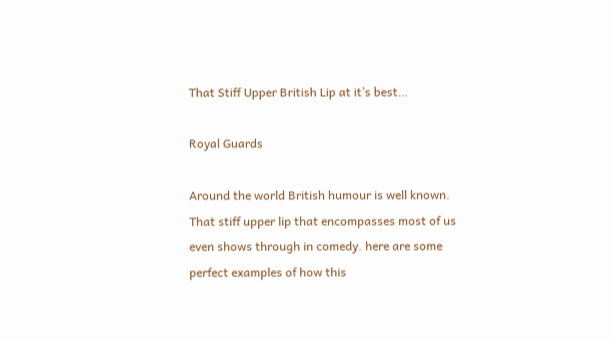That Stiff Upper British Lip at it’s best…

Royal Guards

Around the world British humour is well known. That stiff upper lip that encompasses most of us even shows through in comedy. here are some perfect examples of how this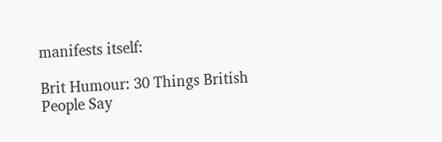manifests itself:

Brit Humour: 30 Things British People Say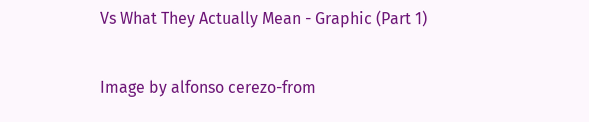Vs What They Actually Mean - Graphic (Part 1)


Image by alfonso cerezo-from